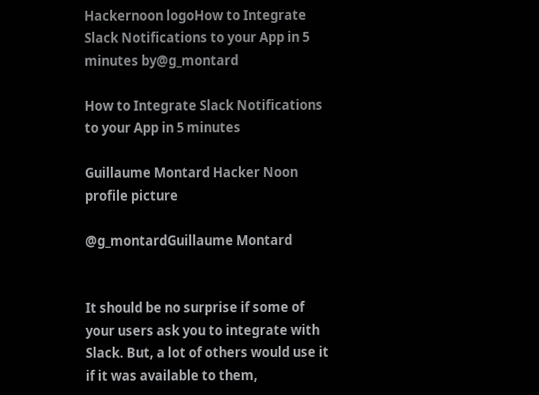Hackernoon logoHow to Integrate Slack Notifications to your App in 5 minutes by@g_montard

How to Integrate Slack Notifications to your App in 5 minutes

Guillaume Montard Hacker Noon profile picture

@g_montardGuillaume Montard


It should be no surprise if some of your users ask you to integrate with Slack. But, a lot of others would use it if it was available to them,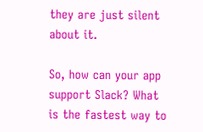they are just silent about it.

So, how can your app support Slack? What is the fastest way to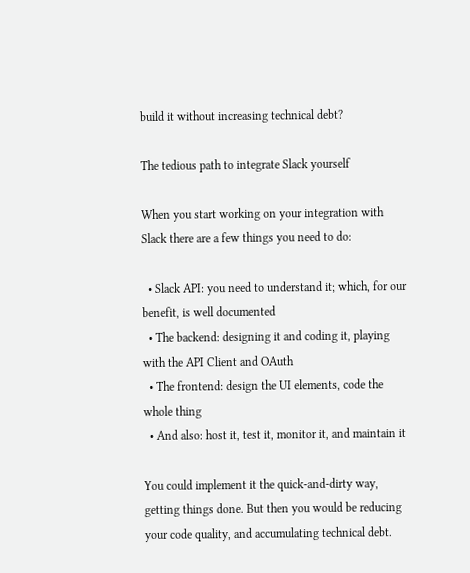build it without increasing technical debt?

The tedious path to integrate Slack yourself

When you start working on your integration with Slack there are a few things you need to do:

  • Slack API: you need to understand it; which, for our benefit, is well documented
  • The backend: designing it and coding it, playing with the API Client and OAuth
  • The frontend: design the UI elements, code the whole thing
  • And also: host it, test it, monitor it, and maintain it

You could implement it the quick-and-dirty way, getting things done. But then you would be reducing your code quality, and accumulating technical debt.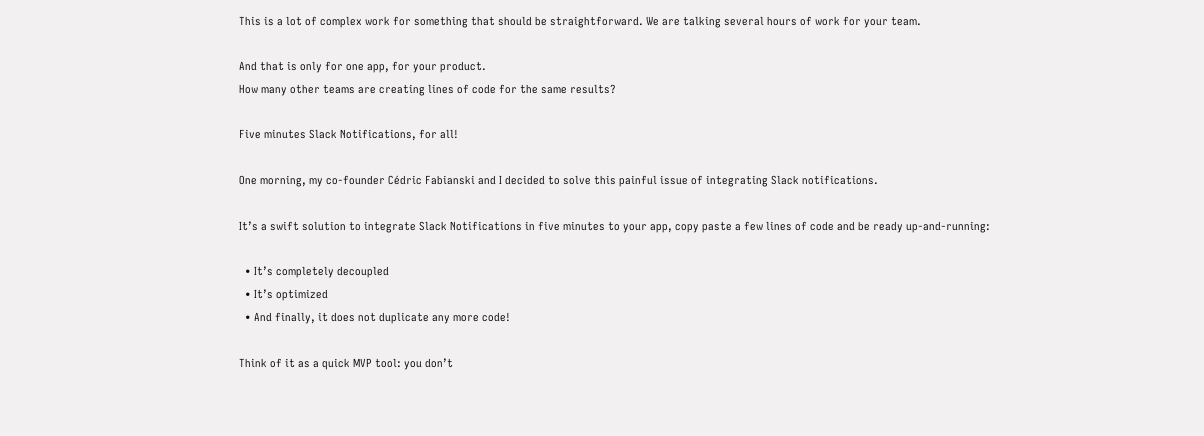This is a lot of complex work for something that should be straightforward. We are talking several hours of work for your team.

And that is only for one app, for your product.
How many other teams are creating lines of code for the same results?

Five minutes Slack Notifications, for all!

One morning, my co-founder Cédric Fabianski and I decided to solve this painful issue of integrating Slack notifications.

It’s a swift solution to integrate Slack Notifications in five minutes to your app, copy paste a few lines of code and be ready up-and-running:

  • It’s completely decoupled
  • It’s optimized
  • And finally, it does not duplicate any more code!

Think of it as a quick MVP tool: you don’t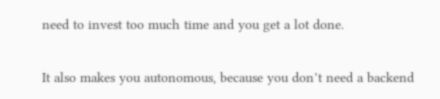need to invest too much time and you get a lot done.

It also makes you autonomous, because you don’t need a backend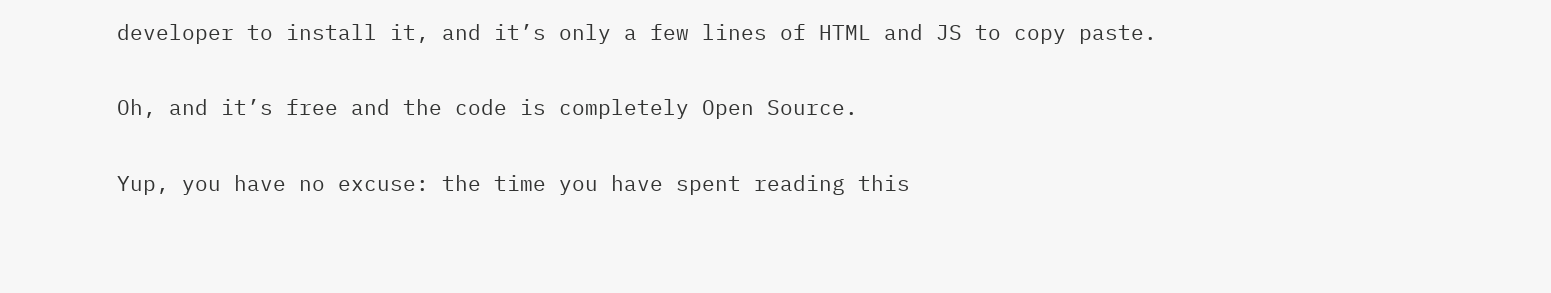developer to install it, and it’s only a few lines of HTML and JS to copy paste.

Oh, and it’s free and the code is completely Open Source.

Yup, you have no excuse: the time you have spent reading this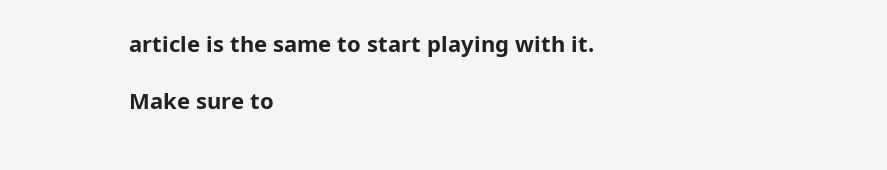article is the same to start playing with it.

Make sure to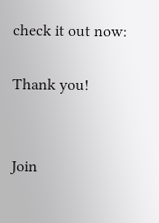check it out now:

Thank you!


Join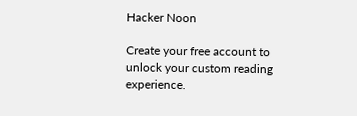Hacker Noon

Create your free account to unlock your custom reading experience.